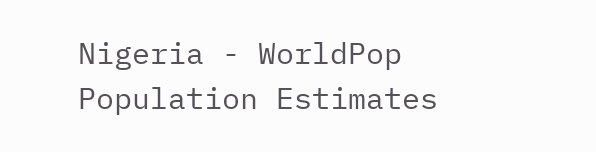Nigeria - WorldPop Population Estimates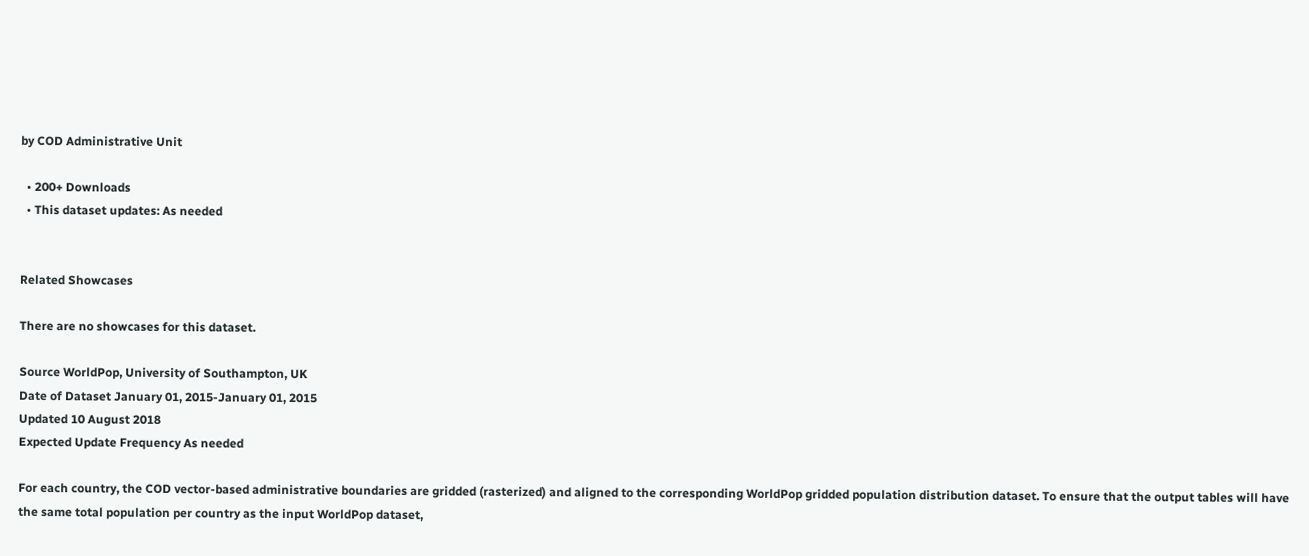by COD Administrative Unit

  • 200+ Downloads
  • This dataset updates: As needed


Related Showcases

There are no showcases for this dataset.

Source WorldPop, University of Southampton, UK
Date of Dataset January 01, 2015-January 01, 2015
Updated 10 August 2018
Expected Update Frequency As needed

For each country, the COD vector-based administrative boundaries are gridded (rasterized) and aligned to the corresponding WorldPop gridded population distribution dataset. To ensure that the output tables will have the same total population per country as the input WorldPop dataset,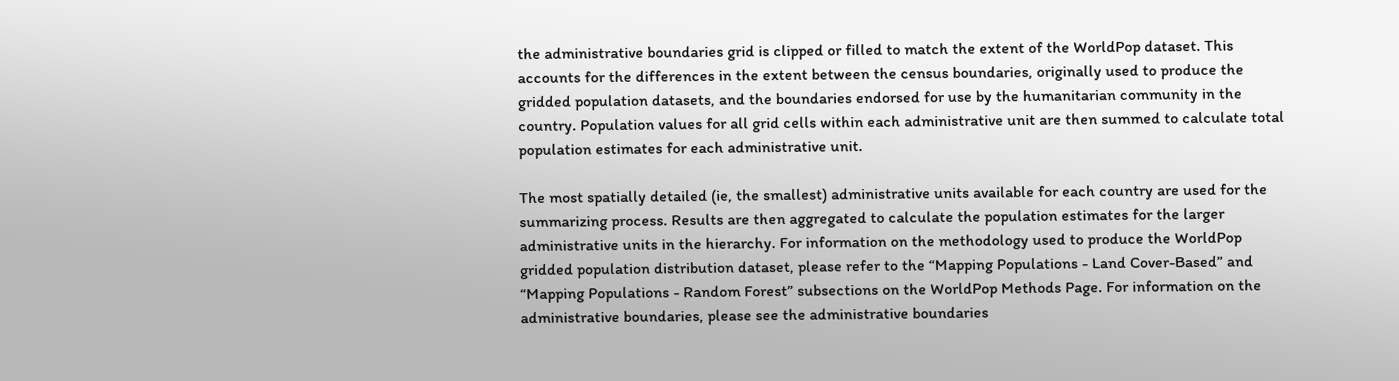the administrative boundaries grid is clipped or filled to match the extent of the WorldPop dataset. This accounts for the differences in the extent between the census boundaries, originally used to produce the gridded population datasets, and the boundaries endorsed for use by the humanitarian community in the country. Population values for all grid cells within each administrative unit are then summed to calculate total population estimates for each administrative unit.

The most spatially detailed (ie, the smallest) administrative units available for each country are used for the summarizing process. Results are then aggregated to calculate the population estimates for the larger administrative units in the hierarchy. For information on the methodology used to produce the WorldPop gridded population distribution dataset, please refer to the “Mapping Populations - Land Cover-Based” and “Mapping Populations - Random Forest” subsections on the WorldPop Methods Page. For information on the administrative boundaries, please see the administrative boundaries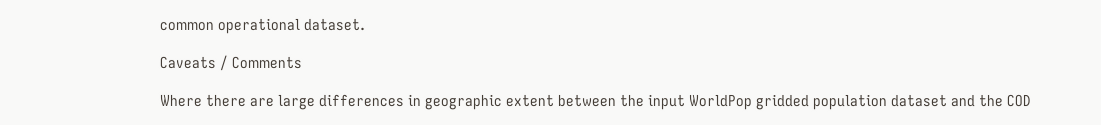common operational dataset.

Caveats / Comments

Where there are large differences in geographic extent between the input WorldPop gridded population dataset and the COD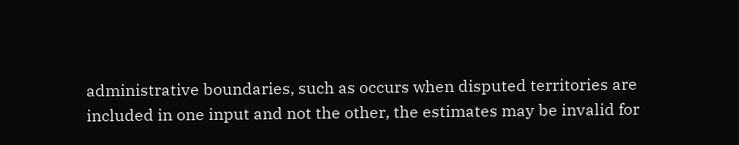administrative boundaries, such as occurs when disputed territories are included in one input and not the other, the estimates may be invalid for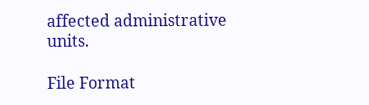affected administrative units.

File Format